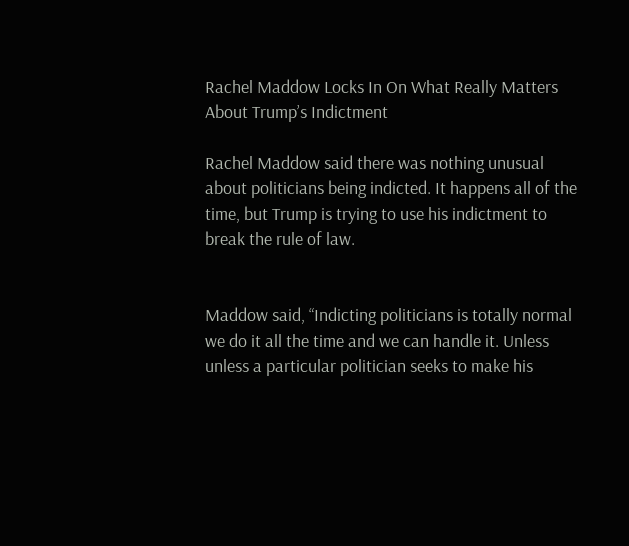Rachel Maddow Locks In On What Really Matters About Trump’s Indictment

Rachel Maddow said there was nothing unusual about politicians being indicted. It happens all of the time, but Trump is trying to use his indictment to break the rule of law.


Maddow said, “Indicting politicians is totally normal we do it all the time and we can handle it. Unless unless a particular politician seeks to make his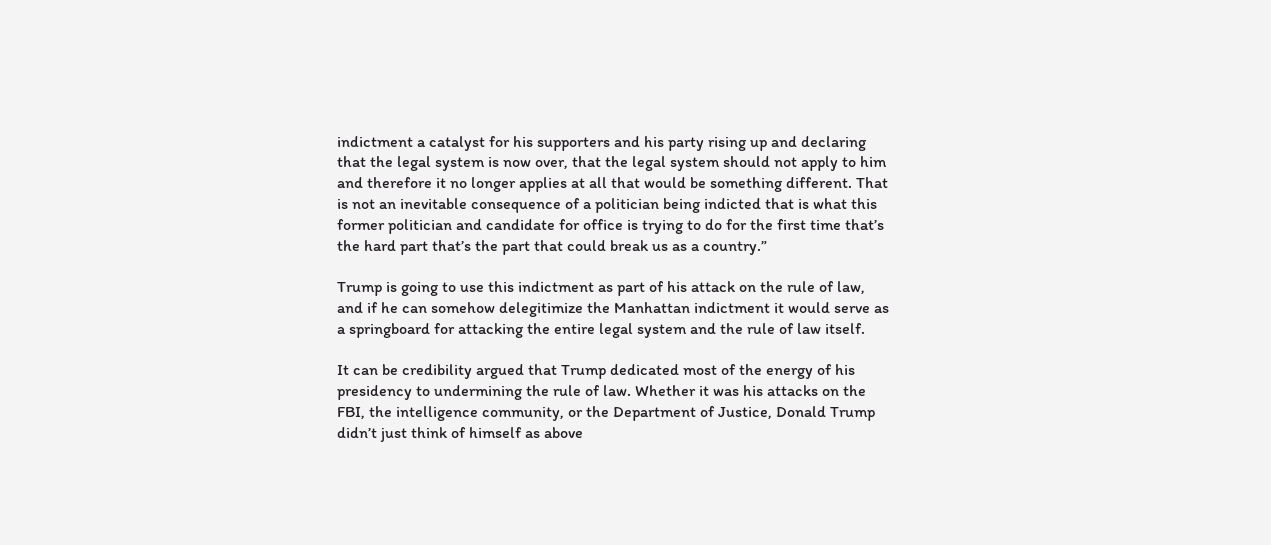indictment a catalyst for his supporters and his party rising up and declaring that the legal system is now over, that the legal system should not apply to him and therefore it no longer applies at all that would be something different. That is not an inevitable consequence of a politician being indicted that is what this former politician and candidate for office is trying to do for the first time that’s the hard part that’s the part that could break us as a country.”

Trump is going to use this indictment as part of his attack on the rule of law, and if he can somehow delegitimize the Manhattan indictment it would serve as a springboard for attacking the entire legal system and the rule of law itself.

It can be credibility argued that Trump dedicated most of the energy of his presidency to undermining the rule of law. Whether it was his attacks on the FBI, the intelligence community, or the Department of Justice, Donald Trump didn’t just think of himself as above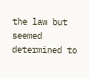the law but seemed determined to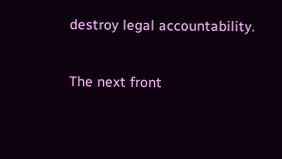destroy legal accountability.

The next front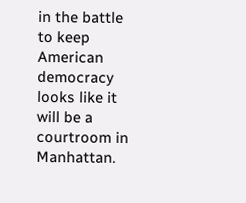in the battle to keep American democracy looks like it will be a courtroom in Manhattan.